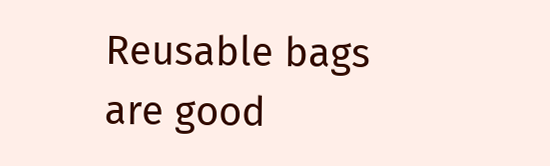Reusable bags are good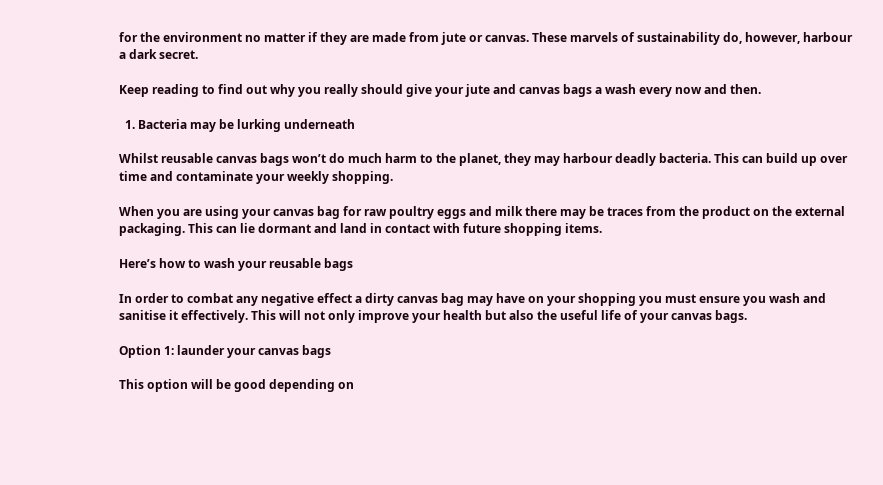for the environment no matter if they are made from jute or canvas. These marvels of sustainability do, however, harbour a dark secret.

Keep reading to find out why you really should give your jute and canvas bags a wash every now and then.

  1. Bacteria may be lurking underneath

Whilst reusable canvas bags won’t do much harm to the planet, they may harbour deadly bacteria. This can build up over time and contaminate your weekly shopping.

When you are using your canvas bag for raw poultry eggs and milk there may be traces from the product on the external packaging. This can lie dormant and land in contact with future shopping items.

Here’s how to wash your reusable bags

In order to combat any negative effect a dirty canvas bag may have on your shopping you must ensure you wash and sanitise it effectively. This will not only improve your health but also the useful life of your canvas bags.

Option 1: launder your canvas bags

This option will be good depending on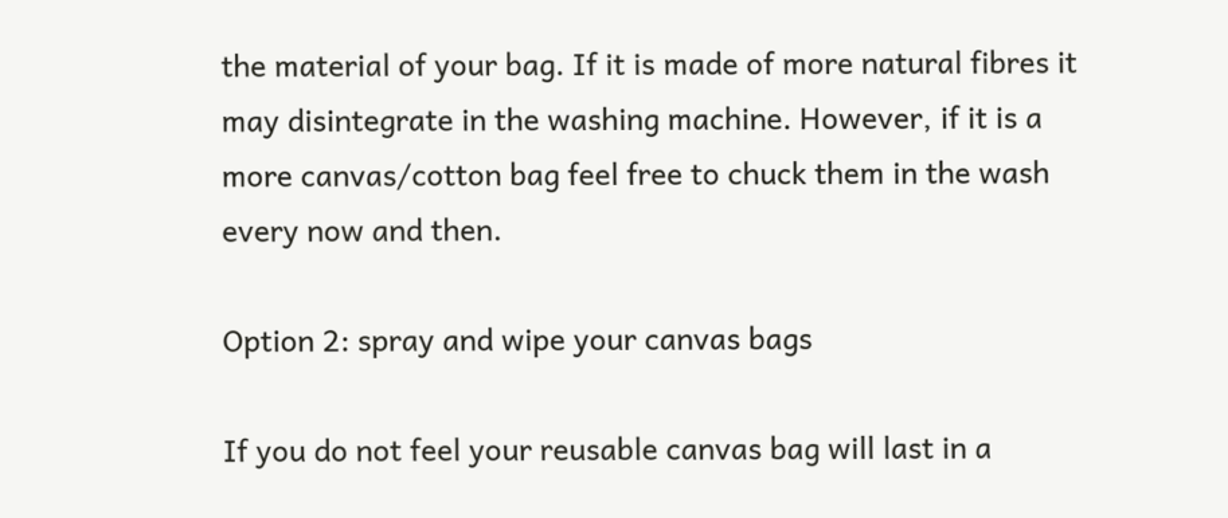the material of your bag. If it is made of more natural fibres it may disintegrate in the washing machine. However, if it is a more canvas/cotton bag feel free to chuck them in the wash every now and then.

Option 2: spray and wipe your canvas bags

If you do not feel your reusable canvas bag will last in a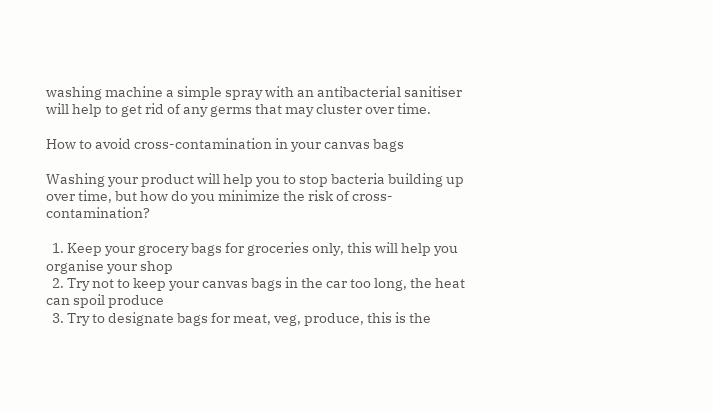washing machine a simple spray with an antibacterial sanitiser will help to get rid of any germs that may cluster over time.

How to avoid cross-contamination in your canvas bags

Washing your product will help you to stop bacteria building up over time, but how do you minimize the risk of cross-contamination?

  1. Keep your grocery bags for groceries only, this will help you organise your shop
  2. Try not to keep your canvas bags in the car too long, the heat can spoil produce
  3. Try to designate bags for meat, veg, produce, this is the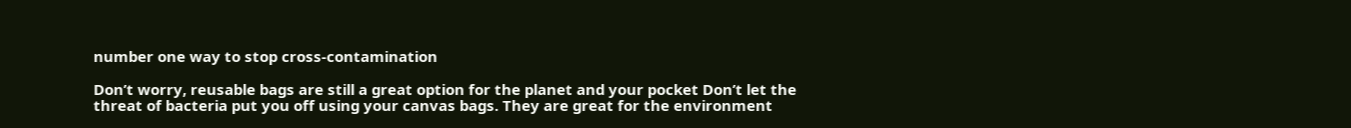number one way to stop cross-contamination

Don’t worry, reusable bags are still a great option for the planet and your pocket Don’t let the threat of bacteria put you off using your canvas bags. They are great for the environment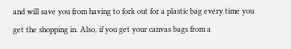and will save you from having to fork out for a plastic bag every time you get the shopping in. Also, if you get your canvas bags from a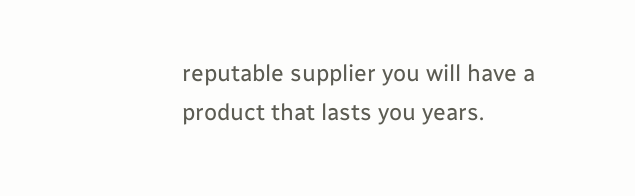reputable supplier you will have a product that lasts you years.